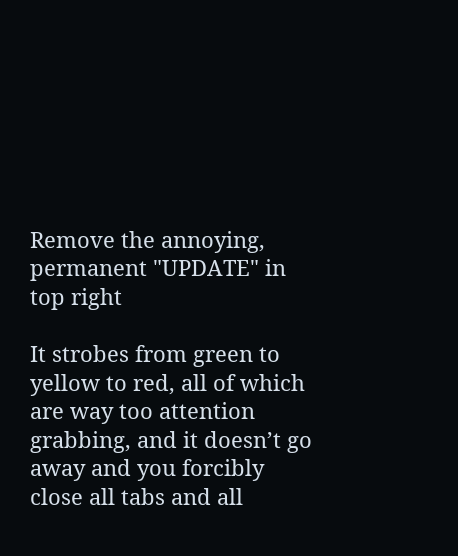Remove the annoying, permanent "UPDATE" in top right

It strobes from green to yellow to red, all of which are way too attention grabbing, and it doesn’t go away and you forcibly close all tabs and all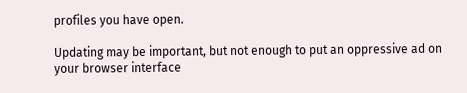profiles you have open.

Updating may be important, but not enough to put an oppressive ad on your browser interface